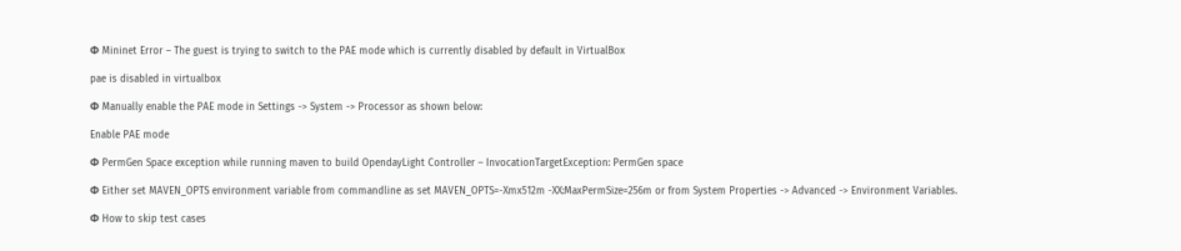Φ Mininet Error – The guest is trying to switch to the PAE mode which is currently disabled by default in VirtualBox

pae is disabled in virtualbox

Φ Manually enable the PAE mode in Settings -> System -> Processor as shown below:

Enable PAE mode

Φ PermGen Space exception while running maven to build OpendayLight Controller – InvocationTargetException: PermGen space

Φ Either set MAVEN_OPTS environment variable from commandline as set MAVEN_OPTS=-Xmx512m -XX:MaxPermSize=256m or from System Properties -> Advanced -> Environment Variables.

Φ How to skip test cases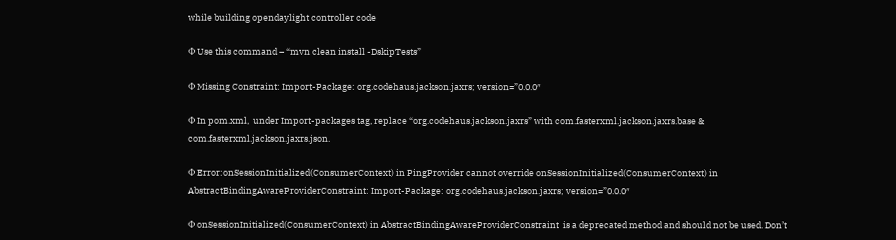while building opendaylight controller code

Φ Use this command – “mvn clean install -DskipTests”

Φ Missing Constraint: Import-Package: org.codehaus.jackson.jaxrs; version=”0.0.0″

Φ In pom.xml,  under Import-packages tag, replace “org.codehaus.jackson.jaxrs” with com.fasterxml.jackson.jaxrs.base & com.fasterxml.jackson.jaxrs.json.

Φ Error:onSessionInitialized(ConsumerContext) in PingProvider cannot override onSessionInitialized(ConsumerContext) in AbstractBindingAwareProviderConstraint: Import-Package: org.codehaus.jackson.jaxrs; version=”0.0.0″

Φ onSessionInitialized(ConsumerContext) in AbstractBindingAwareProviderConstraint  is a deprecated method and should not be used. Don’t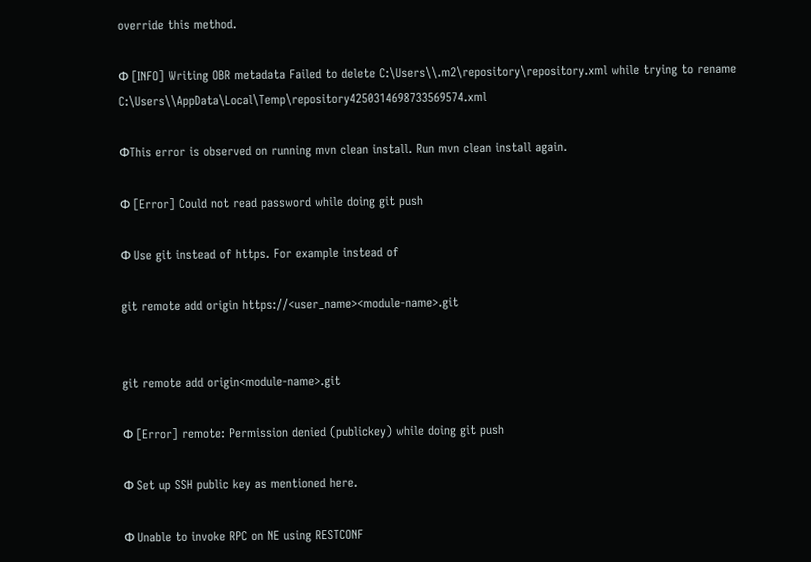override this method.

Φ [INFO] Writing OBR metadata Failed to delete C:\Users\\.m2\repository\repository.xml while trying to rename C:\Users\\AppData\Local\Temp\repository4250314698733569574.xml

ΦThis error is observed on running mvn clean install. Run mvn clean install again.

Φ [Error] Could not read password while doing git push

Φ Use git instead of https. For example instead of

git remote add origin https://<user_name><module-name>.git


git remote add origin<module-name>.git

Φ [Error] remote: Permission denied (publickey) while doing git push

Φ Set up SSH public key as mentioned here.

Φ Unable to invoke RPC on NE using RESTCONF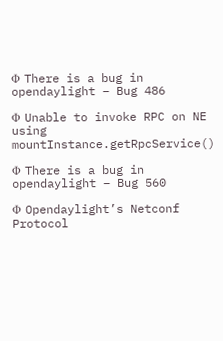Φ There is a bug in opendaylight – Bug 486

Φ Unable to invoke RPC on NE using mountInstance.getRpcService()

Φ There is a bug in opendaylight – Bug 560

Φ Opendaylight’s Netconf Protocol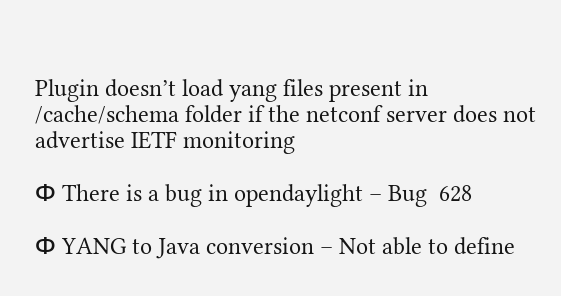Plugin doesn’t load yang files present in /cache/schema folder if the netconf server does not advertise IETF monitoring

Φ There is a bug in opendaylight – Bug  628

Φ YANG to Java conversion – Not able to define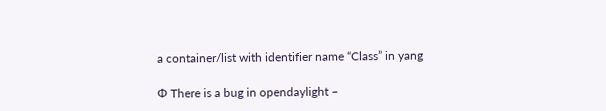a container/list with identifier name “Class” in yang

Φ There is a bug in opendaylight –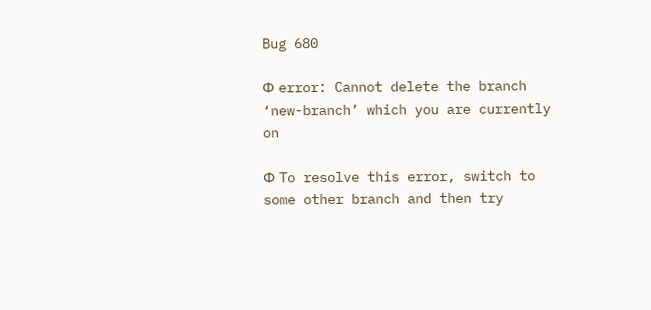Bug 680

Φ error: Cannot delete the branch ‘new-branch’ which you are currently on

Φ To resolve this error, switch to some other branch and then try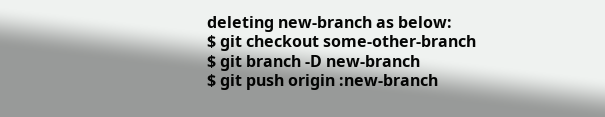deleting new-branch as below:
$ git checkout some-other-branch
$ git branch -D new-branch
$ git push origin :new-branch